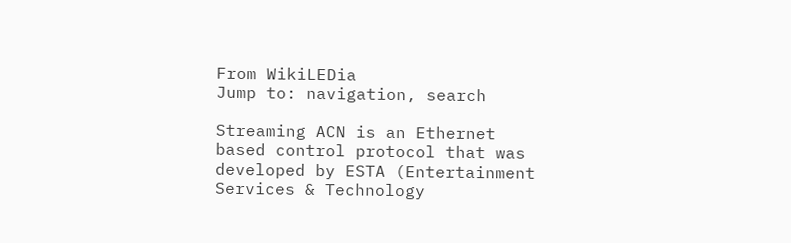From WikiLEDia
Jump to: navigation, search

Streaming ACN is an Ethernet based control protocol that was developed by ESTA (Entertainment Services & Technology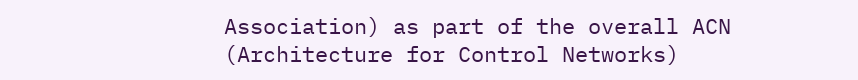Association) as part of the overall ACN (Architecture for Control Networks)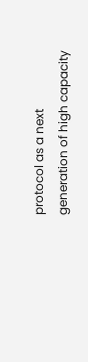protocol as a next generation of high capacity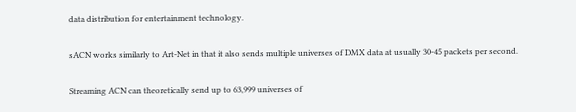data distribution for entertainment technology.

sACN works similarly to Art-Net in that it also sends multiple universes of DMX data at usually 30-45 packets per second.

Streaming ACN can theoretically send up to 63,999 universes of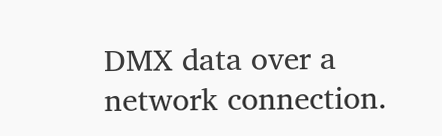DMX data over a network connection.